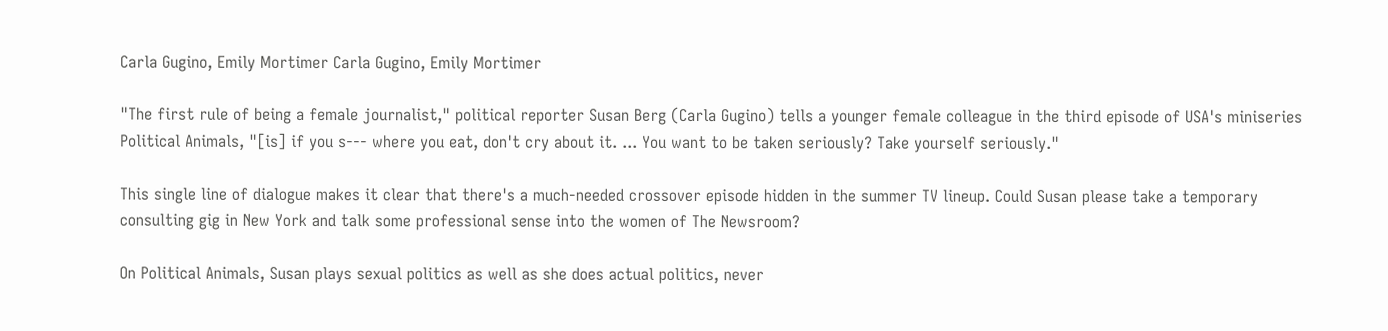Carla Gugino, Emily Mortimer Carla Gugino, Emily Mortimer

"The first rule of being a female journalist," political reporter Susan Berg (Carla Gugino) tells a younger female colleague in the third episode of USA's miniseries Political Animals, "[is] if you s--- where you eat, don't cry about it. ... You want to be taken seriously? Take yourself seriously."

This single line of dialogue makes it clear that there's a much-needed crossover episode hidden in the summer TV lineup. Could Susan please take a temporary consulting gig in New York and talk some professional sense into the women of The Newsroom?

On Political Animals, Susan plays sexual politics as well as she does actual politics, never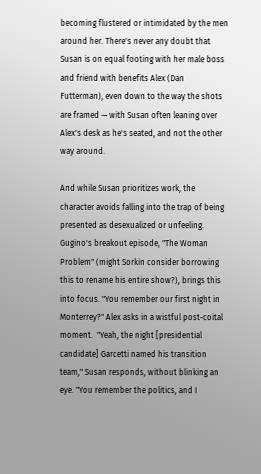becoming flustered or intimidated by the men around her. There's never any doubt that Susan is on equal footing with her male boss and friend with benefits Alex (Dan Futterman), even down to the way the shots are framed — with Susan often leaning over Alex's desk as he's seated, and not the other way around.

And while Susan prioritizes work, the character avoids falling into the trap of being presented as desexualized or unfeeling. Gugino's breakout episode, "The Woman Problem" (might Sorkin consider borrowing this to rename his entire show?), brings this into focus. "You remember our first night in Monterrey?" Alex asks in a wistful post-coital moment.  "Yeah, the night [presidential candidate] Garcetti named his transition team," Susan responds, without blinking an eye. "You remember the politics, and I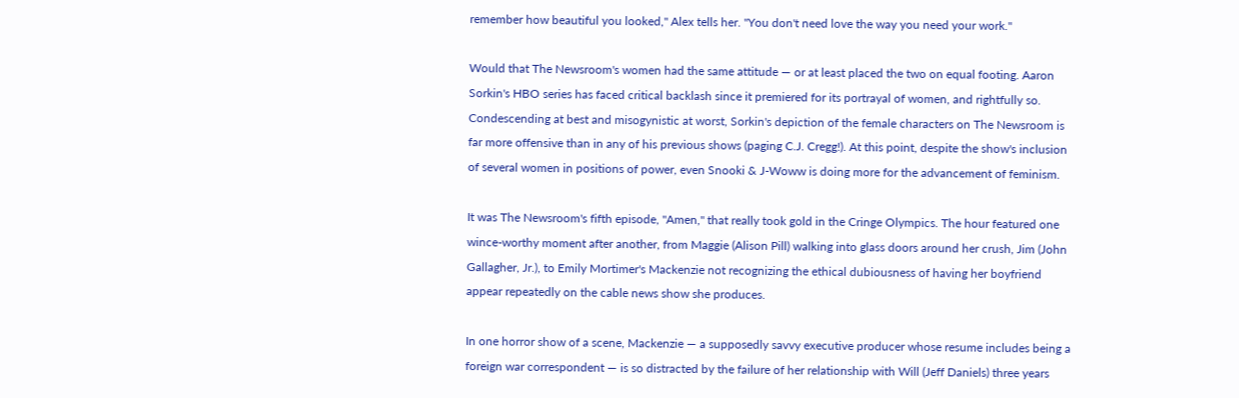remember how beautiful you looked," Alex tells her. "You don't need love the way you need your work."

Would that The Newsroom's women had the same attitude — or at least placed the two on equal footing. Aaron Sorkin's HBO series has faced critical backlash since it premiered for its portrayal of women, and rightfully so. Condescending at best and misogynistic at worst, Sorkin's depiction of the female characters on The Newsroom is far more offensive than in any of his previous shows (paging C.J. Cregg!). At this point, despite the show's inclusion of several women in positions of power, even Snooki & J-Woww is doing more for the advancement of feminism.

It was The Newsroom's fifth episode, "Amen," that really took gold in the Cringe Olympics. The hour featured one wince-worthy moment after another, from Maggie (Alison Pill) walking into glass doors around her crush, Jim (John Gallagher, Jr.), to Emily Mortimer's Mackenzie not recognizing the ethical dubiousness of having her boyfriend appear repeatedly on the cable news show she produces.

In one horror show of a scene, Mackenzie — a supposedly savvy executive producer whose resume includes being a foreign war correspondent — is so distracted by the failure of her relationship with Will (Jeff Daniels) three years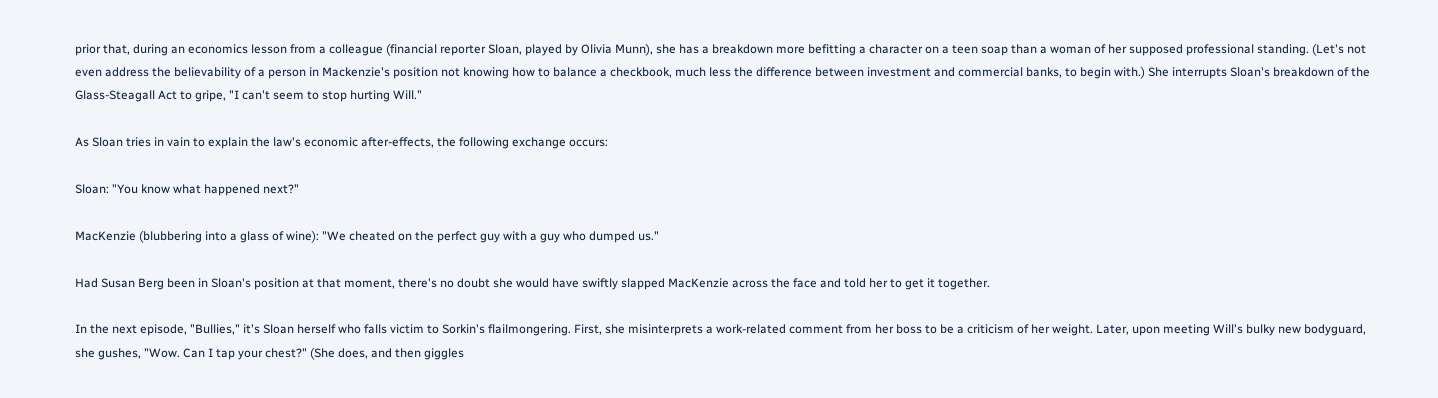prior that, during an economics lesson from a colleague (financial reporter Sloan, played by Olivia Munn), she has a breakdown more befitting a character on a teen soap than a woman of her supposed professional standing. (Let's not even address the believability of a person in Mackenzie's position not knowing how to balance a checkbook, much less the difference between investment and commercial banks, to begin with.) She interrupts Sloan's breakdown of the Glass-Steagall Act to gripe, "I can't seem to stop hurting Will."

As Sloan tries in vain to explain the law's economic after-effects, the following exchange occurs:

Sloan: "You know what happened next?"

MacKenzie (blubbering into a glass of wine): "We cheated on the perfect guy with a guy who dumped us."

Had Susan Berg been in Sloan's position at that moment, there's no doubt she would have swiftly slapped MacKenzie across the face and told her to get it together.

In the next episode, "Bullies," it's Sloan herself who falls victim to Sorkin's flailmongering. First, she misinterprets a work-related comment from her boss to be a criticism of her weight. Later, upon meeting Will's bulky new bodyguard, she gushes, "Wow. Can I tap your chest?" (She does, and then giggles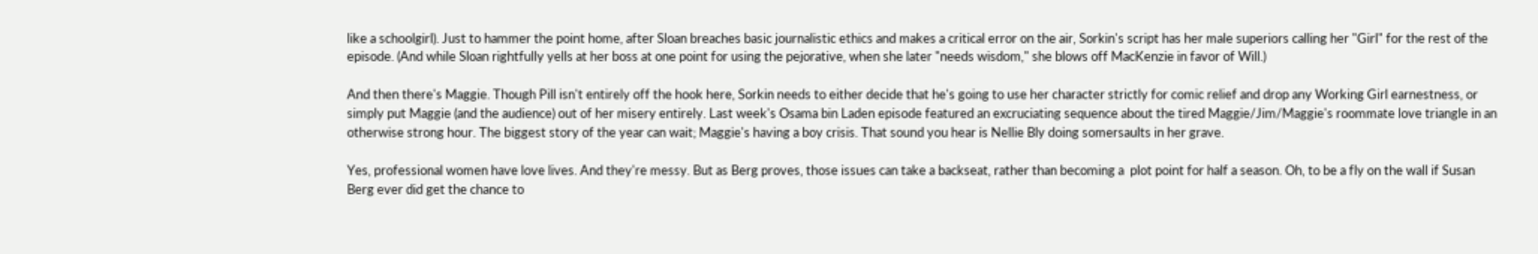like a schoolgirl). Just to hammer the point home, after Sloan breaches basic journalistic ethics and makes a critical error on the air, Sorkin's script has her male superiors calling her "Girl" for the rest of the episode. (And while Sloan rightfully yells at her boss at one point for using the pejorative, when she later "needs wisdom," she blows off MacKenzie in favor of Will.)

And then there's Maggie. Though Pill isn't entirely off the hook here, Sorkin needs to either decide that he's going to use her character strictly for comic relief and drop any Working Girl earnestness, or simply put Maggie (and the audience) out of her misery entirely. Last week's Osama bin Laden episode featured an excruciating sequence about the tired Maggie/Jim/Maggie's roommate love triangle in an otherwise strong hour. The biggest story of the year can wait; Maggie's having a boy crisis. That sound you hear is Nellie Bly doing somersaults in her grave.

Yes, professional women have love lives. And they're messy. But as Berg proves, those issues can take a backseat, rather than becoming a  plot point for half a season. Oh, to be a fly on the wall if Susan Berg ever did get the chance to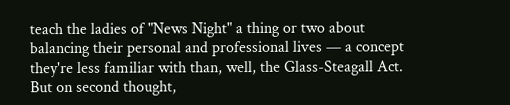teach the ladies of "News Night" a thing or two about balancing their personal and professional lives — a concept they're less familiar with than, well, the Glass-Steagall Act. But on second thought,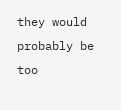they would probably be too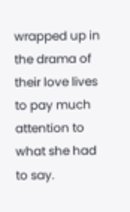wrapped up in the drama of their love lives to pay much attention to what she had to say.